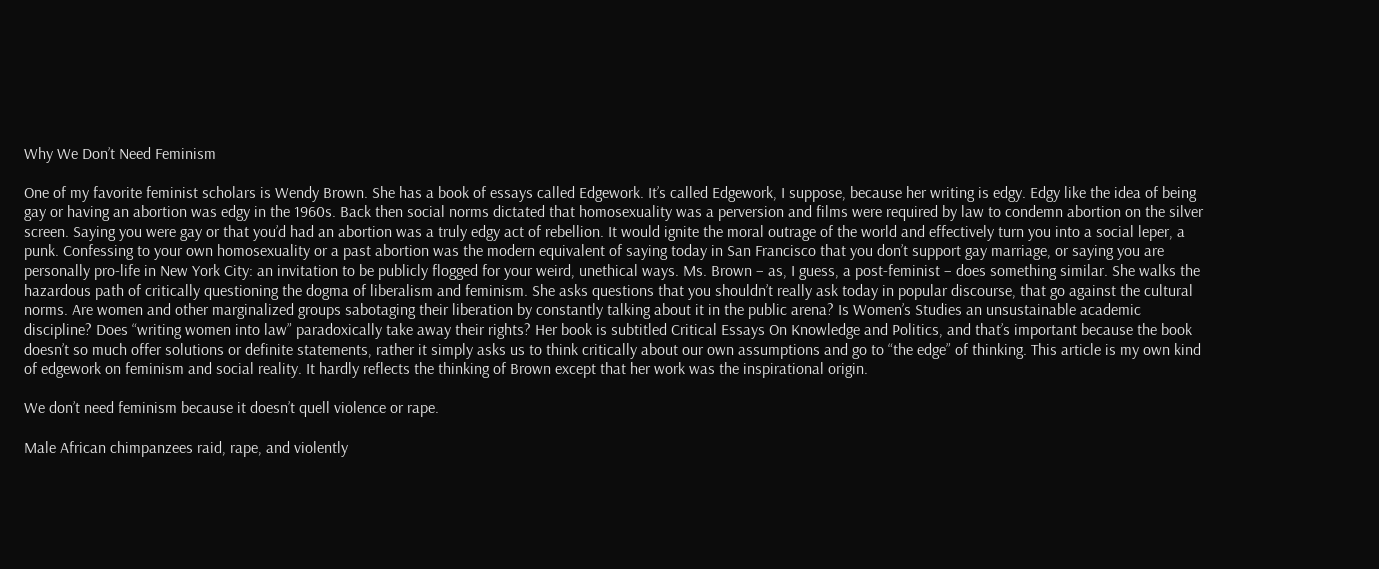Why We Don’t Need Feminism

One of my favorite feminist scholars is Wendy Brown. She has a book of essays called Edgework. It’s called Edgework, I suppose, because her writing is edgy. Edgy like the idea of being gay or having an abortion was edgy in the 1960s. Back then social norms dictated that homosexuality was a perversion and films were required by law to condemn abortion on the silver screen. Saying you were gay or that you’d had an abortion was a truly edgy act of rebellion. It would ignite the moral outrage of the world and effectively turn you into a social leper, a punk. Confessing to your own homosexuality or a past abortion was the modern equivalent of saying today in San Francisco that you don’t support gay marriage, or saying you are personally pro-life in New York City: an invitation to be publicly flogged for your weird, unethical ways. Ms. Brown – as, I guess, a post-feminist – does something similar. She walks the hazardous path of critically questioning the dogma of liberalism and feminism. She asks questions that you shouldn’t really ask today in popular discourse, that go against the cultural norms. Are women and other marginalized groups sabotaging their liberation by constantly talking about it in the public arena? Is Women’s Studies an unsustainable academic discipline? Does “writing women into law” paradoxically take away their rights? Her book is subtitled Critical Essays On Knowledge and Politics, and that’s important because the book doesn’t so much offer solutions or definite statements, rather it simply asks us to think critically about our own assumptions and go to “the edge” of thinking. This article is my own kind of edgework on feminism and social reality. It hardly reflects the thinking of Brown except that her work was the inspirational origin.

We don’t need feminism because it doesn’t quell violence or rape.

Male African chimpanzees raid, rape, and violently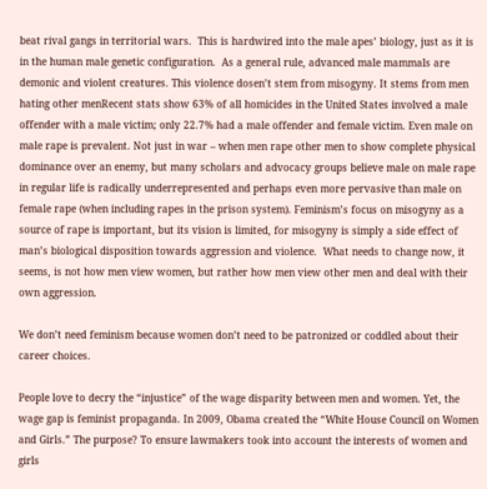beat rival gangs in territorial wars.  This is hardwired into the male apes’ biology, just as it is in the human male genetic configuration.  As a general rule, advanced male mammals are demonic and violent creatures. This violence dosen’t stem from misogyny. It stems from men hating other menRecent stats show 63% of all homicides in the United States involved a male offender with a male victim; only 22.7% had a male offender and female victim. Even male on male rape is prevalent. Not just in war – when men rape other men to show complete physical dominance over an enemy, but many scholars and advocacy groups believe male on male rape in regular life is radically underrepresented and perhaps even more pervasive than male on female rape (when including rapes in the prison system). Feminism’s focus on misogyny as a source of rape is important, but its vision is limited, for misogyny is simply a side effect of man’s biological disposition towards aggression and violence.  What needs to change now, it seems, is not how men view women, but rather how men view other men and deal with their own aggression.

We don’t need feminism because women don’t need to be patronized or coddled about their career choices.

People love to decry the “injustice” of the wage disparity between men and women. Yet, the wage gap is feminist propaganda. In 2009, Obama created the “White House Council on Women and Girls.” The purpose? To ensure lawmakers took into account the interests of women and girls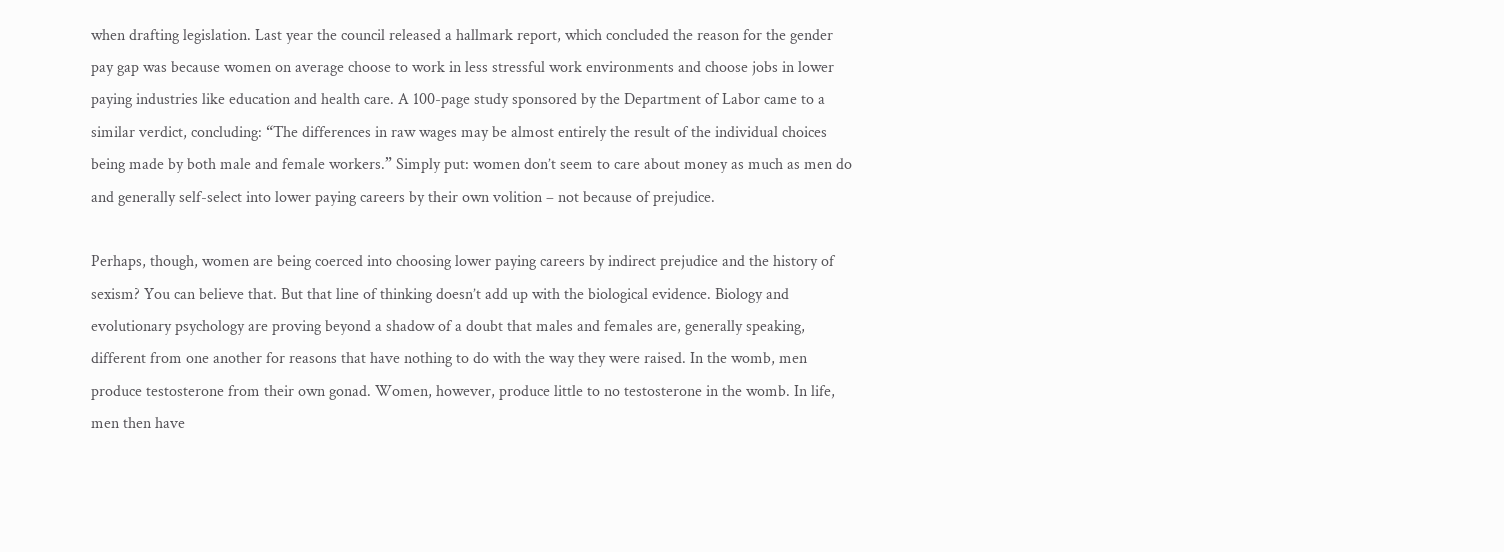when drafting legislation. Last year the council released a hallmark report, which concluded the reason for the gender pay gap was because women on average choose to work in less stressful work environments and choose jobs in lower paying industries like education and health care. A 100-page study sponsored by the Department of Labor came to a similar verdict, concluding: “The differences in raw wages may be almost entirely the result of the individual choices being made by both male and female workers.” Simply put: women don’t seem to care about money as much as men do and generally self-select into lower paying careers by their own volition – not because of prejudice.

Perhaps, though, women are being coerced into choosing lower paying careers by indirect prejudice and the history of sexism? You can believe that. But that line of thinking doesn’t add up with the biological evidence. Biology and evolutionary psychology are proving beyond a shadow of a doubt that males and females are, generally speaking, different from one another for reasons that have nothing to do with the way they were raised. In the womb, men produce testosterone from their own gonad. Women, however, produce little to no testosterone in the womb. In life, men then have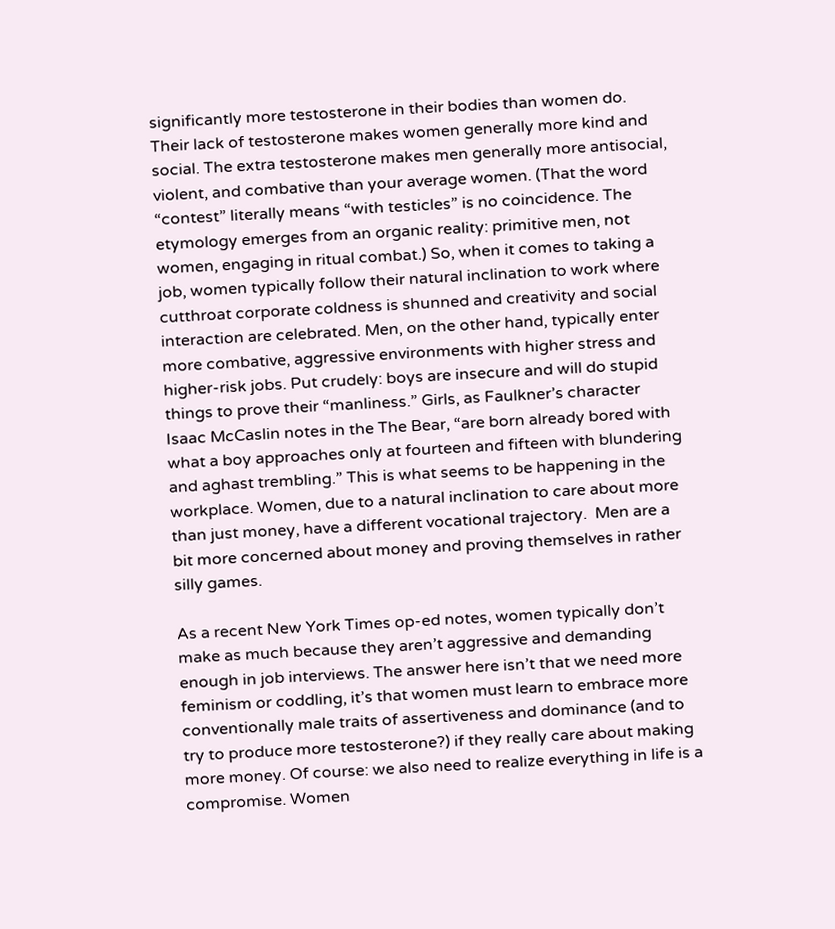significantly more testosterone in their bodies than women do. Their lack of testosterone makes women generally more kind and social. The extra testosterone makes men generally more antisocial, violent, and combative than your average women. (That the word “contest” literally means “with testicles” is no coincidence. The etymology emerges from an organic reality: primitive men, not women, engaging in ritual combat.) So, when it comes to taking a job, women typically follow their natural inclination to work where cutthroat corporate coldness is shunned and creativity and social interaction are celebrated. Men, on the other hand, typically enter more combative, aggressive environments with higher stress and higher-risk jobs. Put crudely: boys are insecure and will do stupid things to prove their “manliness.” Girls, as Faulkner’s character Isaac McCaslin notes in the The Bear, “are born already bored with what a boy approaches only at fourteen and fifteen with blundering and aghast trembling.” This is what seems to be happening in the workplace. Women, due to a natural inclination to care about more than just money, have a different vocational trajectory.  Men are a bit more concerned about money and proving themselves in rather silly games.

As a recent New York Times op-ed notes, women typically don’t make as much because they aren’t aggressive and demanding enough in job interviews. The answer here isn’t that we need more feminism or coddling, it’s that women must learn to embrace more conventionally male traits of assertiveness and dominance (and to try to produce more testosterone?) if they really care about making more money. Of course: we also need to realize everything in life is a compromise. Women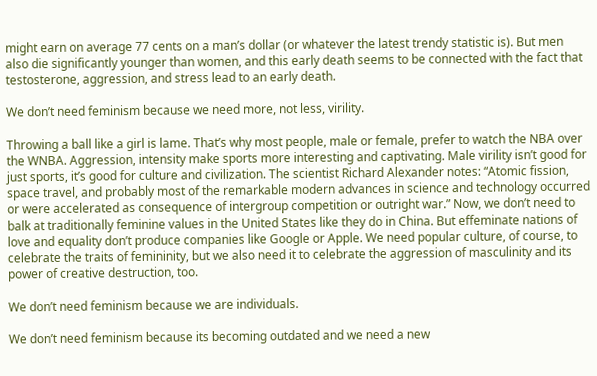might earn on average 77 cents on a man’s dollar (or whatever the latest trendy statistic is). But men also die significantly younger than women, and this early death seems to be connected with the fact that testosterone, aggression, and stress lead to an early death.

We don’t need feminism because we need more, not less, virility.

Throwing a ball like a girl is lame. That’s why most people, male or female, prefer to watch the NBA over the WNBA. Aggression, intensity make sports more interesting and captivating. Male virility isn’t good for just sports, it’s good for culture and civilization. The scientist Richard Alexander notes: “Atomic fission, space travel, and probably most of the remarkable modern advances in science and technology occurred or were accelerated as consequence of intergroup competition or outright war.” Now, we don’t need to balk at traditionally feminine values in the United States like they do in China. But effeminate nations of love and equality don’t produce companies like Google or Apple. We need popular culture, of course, to celebrate the traits of femininity, but we also need it to celebrate the aggression of masculinity and its power of creative destruction, too.

We don’t need feminism because we are individuals.

We don’t need feminism because its becoming outdated and we need a new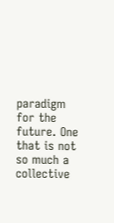paradigm for the future. One that is not so much a collective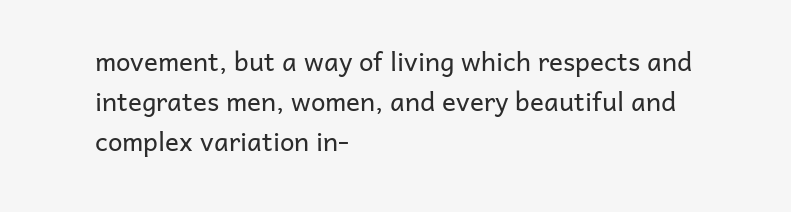movement, but a way of living which respects and integrates men, women, and every beautiful and complex variation in-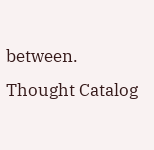between. Thought Catalog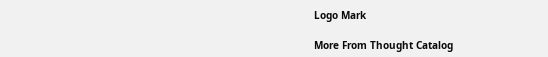Logo Mark

More From Thought Catalog